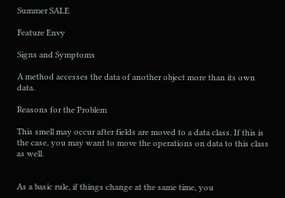Summer SALE

Feature Envy

Signs and Symptoms

A method accesses the data of another object more than its own data.

Reasons for the Problem

This smell may occur after fields are moved to a data class. If this is the case, you may want to move the operations on data to this class as well.


As a basic rule, if things change at the same time, you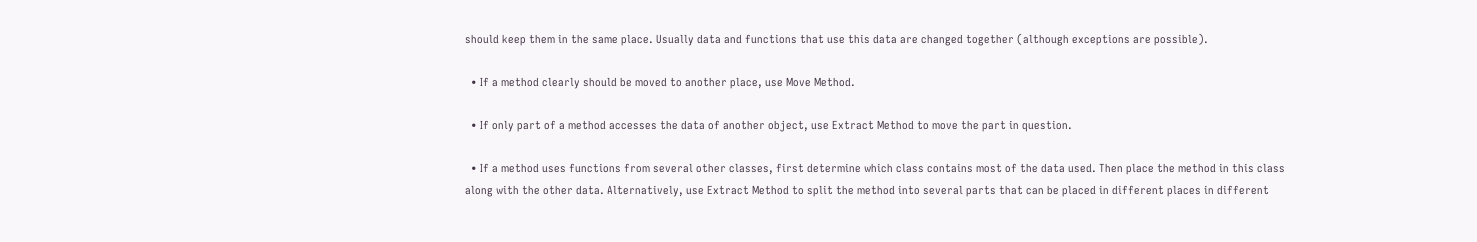should keep them in the same place. Usually data and functions that use this data are changed together (although exceptions are possible).

  • If a method clearly should be moved to another place, use Move Method.

  • If only part of a method accesses the data of another object, use Extract Method to move the part in question.

  • If a method uses functions from several other classes, first determine which class contains most of the data used. Then place the method in this class along with the other data. Alternatively, use Extract Method to split the method into several parts that can be placed in different places in different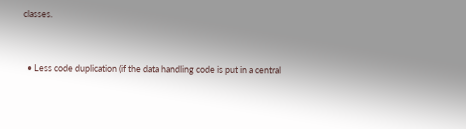classes.


  • Less code duplication (if the data handling code is put in a central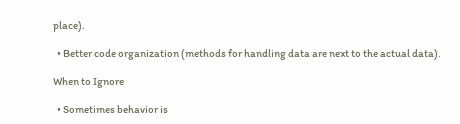place).

  • Better code organization (methods for handling data are next to the actual data).

When to Ignore

  • Sometimes behavior is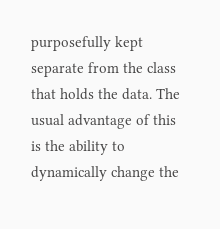purposefully kept separate from the class that holds the data. The usual advantage of this is the ability to dynamically change the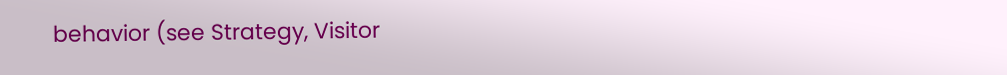behavior (see Strategy, Visitor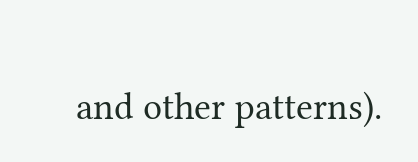and other patterns).